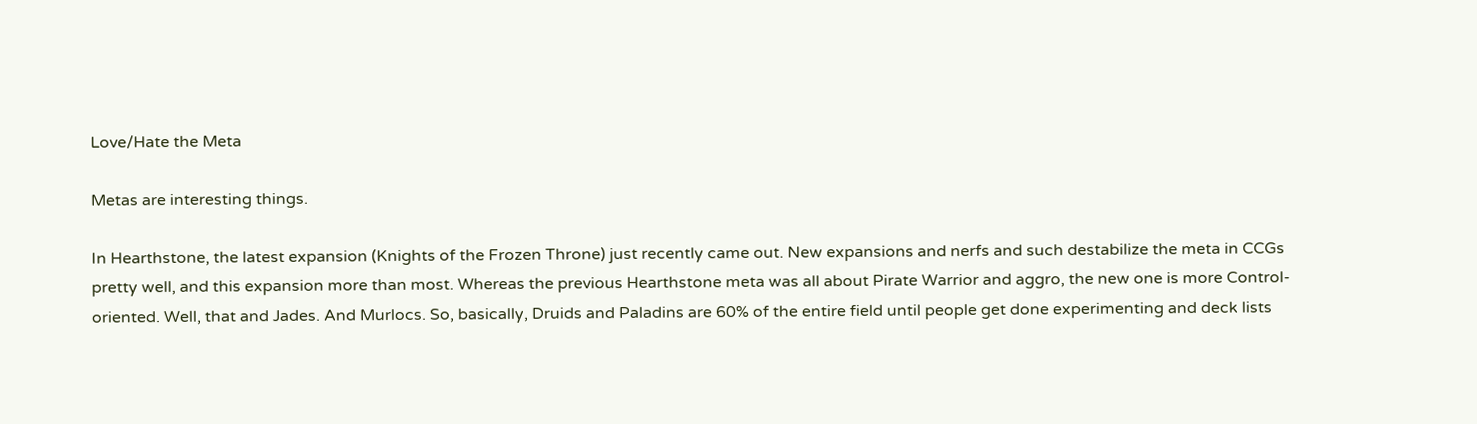Love/Hate the Meta

Metas are interesting things.

In Hearthstone, the latest expansion (Knights of the Frozen Throne) just recently came out. New expansions and nerfs and such destabilize the meta in CCGs pretty well, and this expansion more than most. Whereas the previous Hearthstone meta was all about Pirate Warrior and aggro, the new one is more Control-oriented. Well, that and Jades. And Murlocs. So, basically, Druids and Paladins are 60% of the entire field until people get done experimenting and deck lists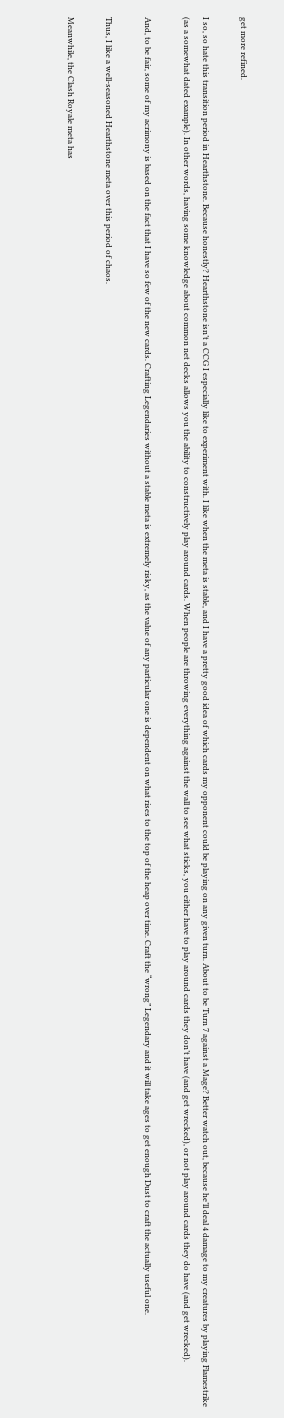get more refined.

I so, so hate this transition period in Hearthstone. Because honestly? Hearthstone isn’t a CCG I especially like to experiment with. I like when the meta is stable, and I have a pretty good idea of which cards my opponent could be playing on any given turn. About to be Turn 7 against a Mage? Better watch out, because he’ll deal 4 damage to my creatures by playing Flamestrike (as a somewhat dated example). In other words, having some knowledge about common net decks allows you the ability to constructively play around cards. When people are throwing everything against the wall to see what sticks, you either have to play around cards they don’t have (and get wrecked), or not play around cards they do have (and get wrecked).

And, to be fair, some of my acrimony is based on the fact that I have so few of the new cards. Crafting Legendaries without a stable meta is extremely risky, as the value of any particular one is dependent on what rises to the top of the heap over time. Craft the “wrong” Legendary and it will take ages to get enough Dust to craft the actually useful one.

Thus, I like a well-seasoned Hearthstone meta over this period of chaos.

Meanwhile, the Clash Royale meta has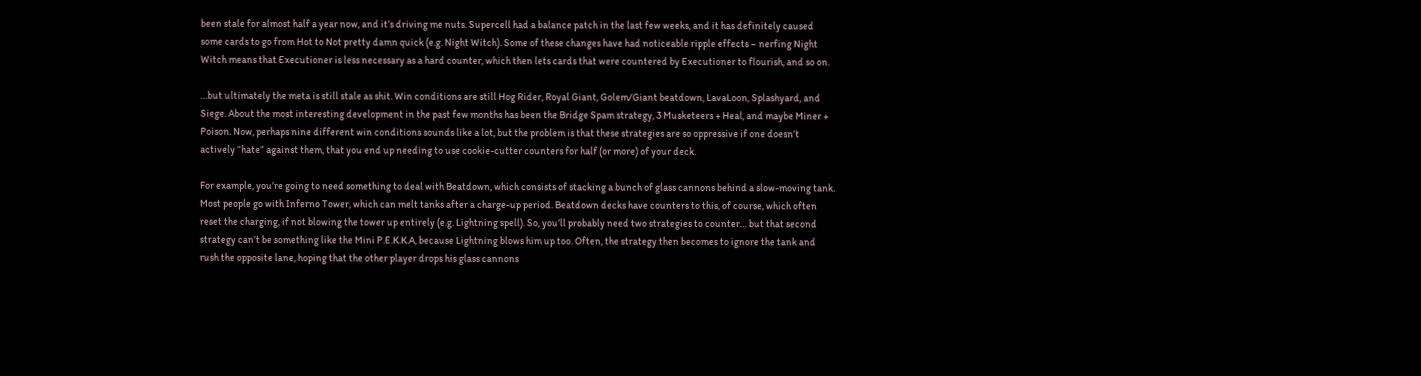been stale for almost half a year now, and it’s driving me nuts. Supercell had a balance patch in the last few weeks, and it has definitely caused some cards to go from Hot to Not pretty damn quick (e.g. Night Witch). Some of these changes have had noticeable ripple effects – nerfing Night Witch means that Executioner is less necessary as a hard counter, which then lets cards that were countered by Executioner to flourish, and so on.

…but ultimately the meta is still stale as shit. Win conditions are still Hog Rider, Royal Giant, Golem/Giant beatdown, LavaLoon, Splashyard, and Siege. About the most interesting development in the past few months has been the Bridge Spam strategy, 3 Musketeers + Heal, and maybe Miner + Poison. Now, perhaps nine different win conditions sounds like a lot, but the problem is that these strategies are so oppressive if one doesn’t actively “hate” against them, that you end up needing to use cookie-cutter counters for half (or more) of your deck.

For example, you’re going to need something to deal with Beatdown, which consists of stacking a bunch of glass cannons behind a slow-moving tank. Most people go with Inferno Tower, which can melt tanks after a charge-up period. Beatdown decks have counters to this, of course, which often reset the charging, if not blowing the tower up entirely (e.g. Lightning spell). So, you’ll probably need two strategies to counter… but that second strategy can’t be something like the Mini P.E.K.K.A, because Lightning blows him up too. Often, the strategy then becomes to ignore the tank and rush the opposite lane, hoping that the other player drops his glass cannons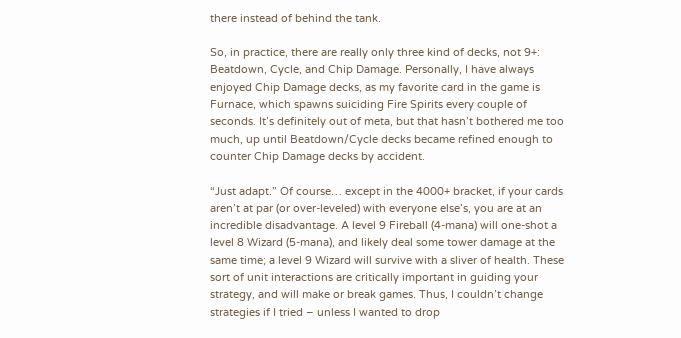there instead of behind the tank.

So, in practice, there are really only three kind of decks, not 9+: Beatdown, Cycle, and Chip Damage. Personally, I have always enjoyed Chip Damage decks, as my favorite card in the game is Furnace, which spawns suiciding Fire Spirits every couple of seconds. It’s definitely out of meta, but that hasn’t bothered me too much, up until Beatdown/Cycle decks became refined enough to counter Chip Damage decks by accident.

“Just adapt.” Of course… except in the 4000+ bracket, if your cards aren’t at par (or over-leveled) with everyone else’s, you are at an incredible disadvantage. A level 9 Fireball (4-mana) will one-shot a level 8 Wizard (5-mana), and likely deal some tower damage at the same time; a level 9 Wizard will survive with a sliver of health. These sort of unit interactions are critically important in guiding your strategy, and will make or break games. Thus, I couldn’t change strategies if I tried – unless I wanted to drop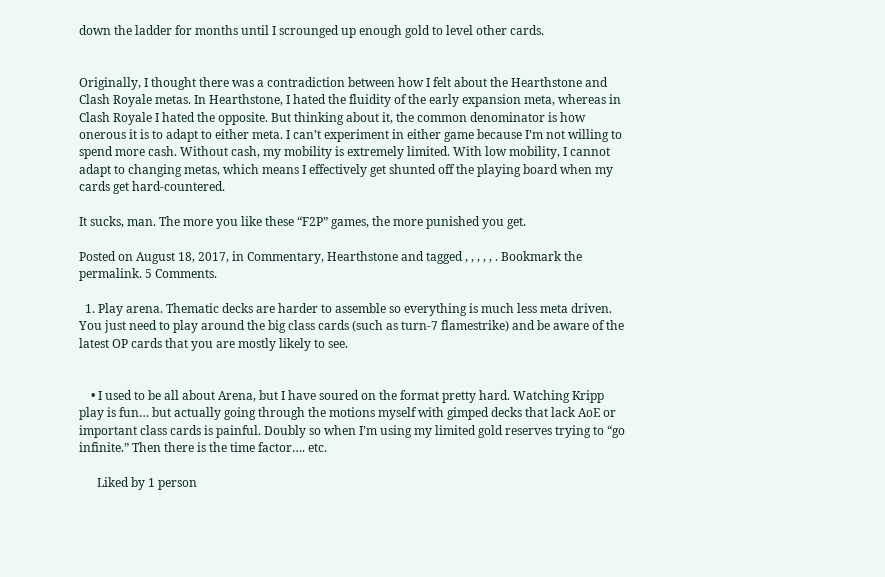down the ladder for months until I scrounged up enough gold to level other cards.


Originally, I thought there was a contradiction between how I felt about the Hearthstone and Clash Royale metas. In Hearthstone, I hated the fluidity of the early expansion meta, whereas in Clash Royale I hated the opposite. But thinking about it, the common denominator is how onerous it is to adapt to either meta. I can’t experiment in either game because I’m not willing to spend more cash. Without cash, my mobility is extremely limited. With low mobility, I cannot adapt to changing metas, which means I effectively get shunted off the playing board when my cards get hard-countered.

It sucks, man. The more you like these “F2P” games, the more punished you get.

Posted on August 18, 2017, in Commentary, Hearthstone and tagged , , , , , . Bookmark the permalink. 5 Comments.

  1. Play arena. Thematic decks are harder to assemble so everything is much less meta driven. You just need to play around the big class cards (such as turn-7 flamestrike) and be aware of the latest OP cards that you are mostly likely to see.


    • I used to be all about Arena, but I have soured on the format pretty hard. Watching Kripp play is fun… but actually going through the motions myself with gimped decks that lack AoE or important class cards is painful. Doubly so when I’m using my limited gold reserves trying to “go infinite.” Then there is the time factor…. etc.

      Liked by 1 person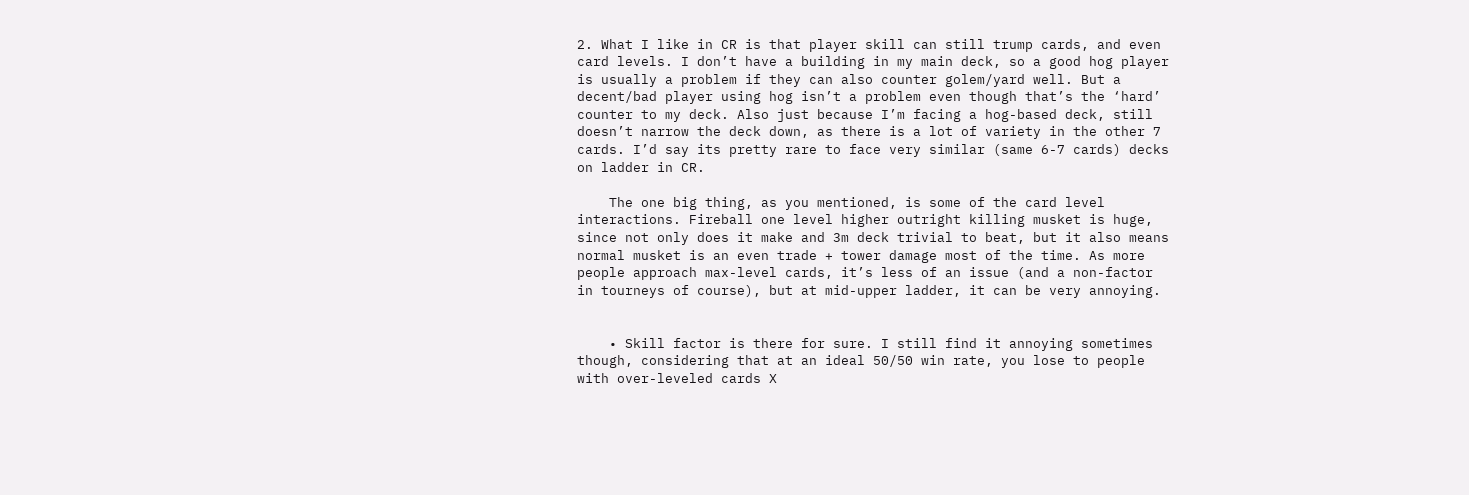2. What I like in CR is that player skill can still trump cards, and even card levels. I don’t have a building in my main deck, so a good hog player is usually a problem if they can also counter golem/yard well. But a decent/bad player using hog isn’t a problem even though that’s the ‘hard’ counter to my deck. Also just because I’m facing a hog-based deck, still doesn’t narrow the deck down, as there is a lot of variety in the other 7 cards. I’d say its pretty rare to face very similar (same 6-7 cards) decks on ladder in CR.

    The one big thing, as you mentioned, is some of the card level interactions. Fireball one level higher outright killing musket is huge, since not only does it make and 3m deck trivial to beat, but it also means normal musket is an even trade + tower damage most of the time. As more people approach max-level cards, it’s less of an issue (and a non-factor in tourneys of course), but at mid-upper ladder, it can be very annoying.


    • Skill factor is there for sure. I still find it annoying sometimes though, considering that at an ideal 50/50 win rate, you lose to people with over-leveled cards X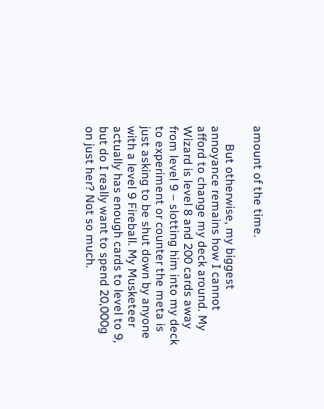amount of the time.

      But otherwise, my biggest annoyance remains how I cannot afford to change my deck around. My Wizard is level 8 and 200 cards away from level 9 – slotting him into my deck to experiment or counter the meta is just asking to be shut down by anyone with a level 9 Fireball. My Musketeer actually has enough cards to level to 9, but do I really want to spend 20,000g on just her? Not so much.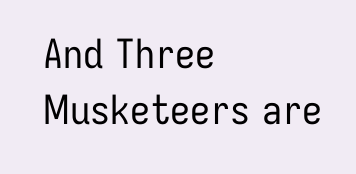And Three Musketeers are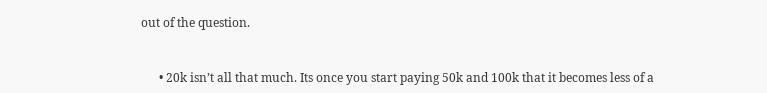out of the question.


      • 20k isn’t all that much. Its once you start paying 50k and 100k that it becomes less of a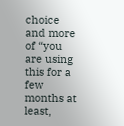choice and more of “you are using this for a few months at least,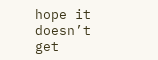hope it doesn’t get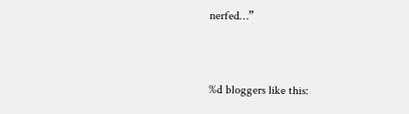nerfed…”


%d bloggers like this: